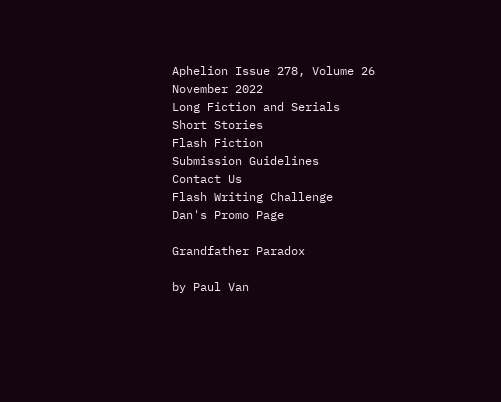Aphelion Issue 278, Volume 26
November 2022
Long Fiction and Serials
Short Stories
Flash Fiction
Submission Guidelines
Contact Us
Flash Writing Challenge
Dan's Promo Page

Grandfather Paradox

by Paul Van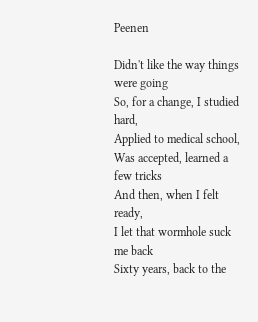Peenen

Didn't like the way things were going
So, for a change, I studied hard,
Applied to medical school,
Was accepted, learned a few tricks
And then, when I felt ready,
I let that wormhole suck me back
Sixty years, back to the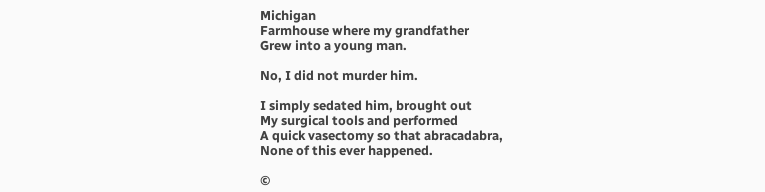Michigan
Farmhouse where my grandfather
Grew into a young man.

No, I did not murder him.

I simply sedated him, brought out
My surgical tools and performed
A quick vasectomy so that abracadabra,
None of this ever happened.

©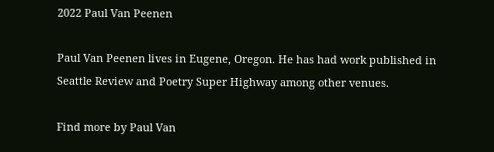2022 Paul Van Peenen

Paul Van Peenen lives in Eugene, Oregon. He has had work published in Seattle Review and Poetry Super Highway among other venues.

Find more by Paul Van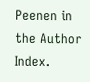Peenen in the Author Index.